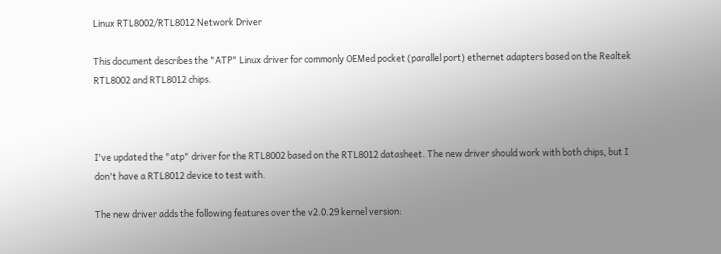Linux RTL8002/RTL8012 Network Driver

This document describes the "ATP" Linux driver for commonly OEMed pocket (parallel port) ethernet adapters based on the Realtek RTL8002 and RTL8012 chips.



I've updated the "atp" driver for the RTL8002 based on the RTL8012 datasheet. The new driver should work with both chips, but I don't have a RTL8012 device to test with.

The new driver adds the following features over the v2.0.29 kernel version: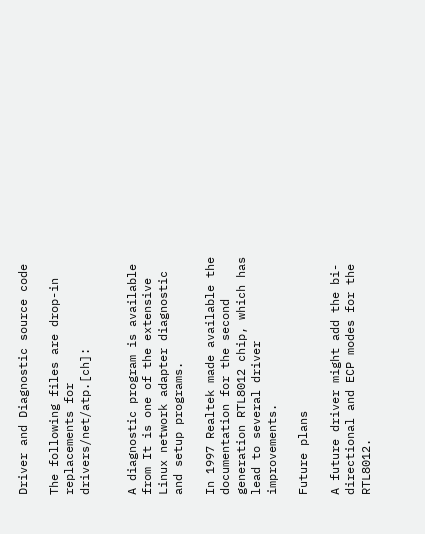Driver and Diagnostic source code

The following files are drop-in replacements for drivers/net/atp.[ch]:


A diagnostic program is available from It is one of the extensive Linux network adapter diagnostic and setup programs.

In 1997 Realtek made available the documentation for the second generation RTL8012 chip, which has lead to several driver improvements.

Future plans

A future driver might add the bi-directional and ECP modes for the RTL8012.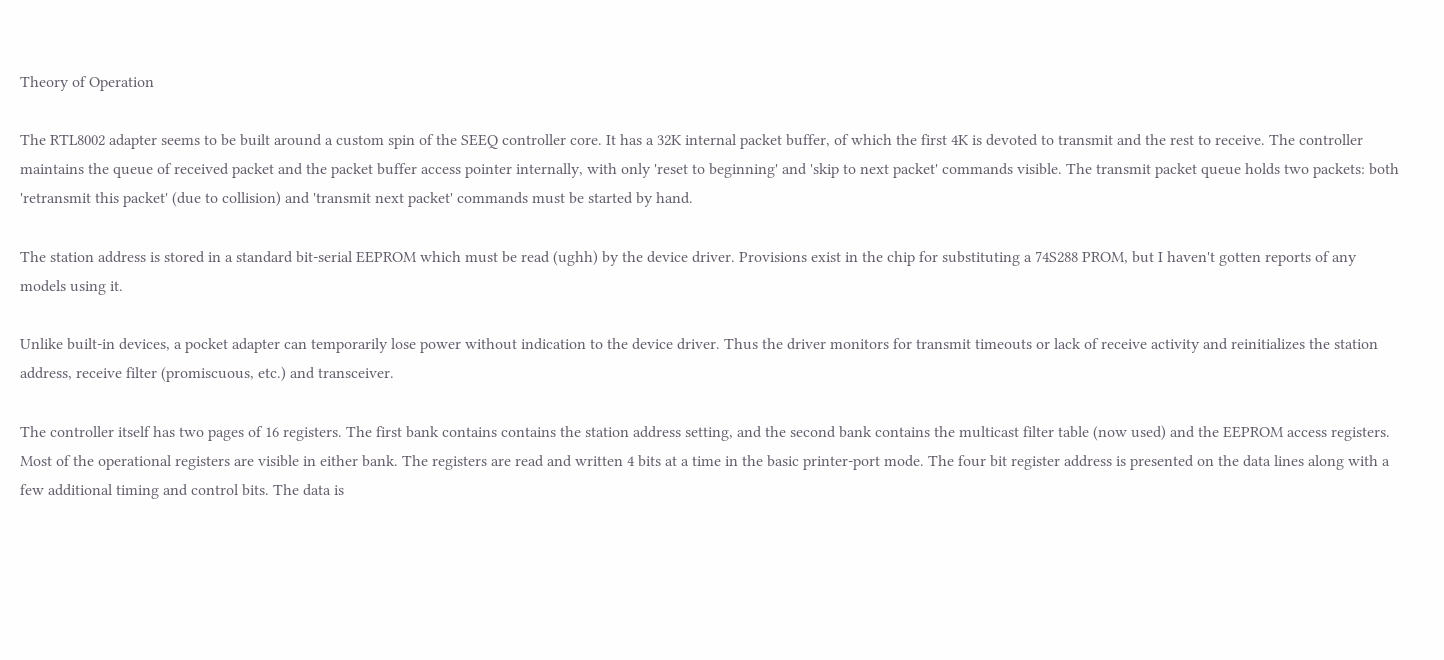Theory of Operation

The RTL8002 adapter seems to be built around a custom spin of the SEEQ controller core. It has a 32K internal packet buffer, of which the first 4K is devoted to transmit and the rest to receive. The controller maintains the queue of received packet and the packet buffer access pointer internally, with only 'reset to beginning' and 'skip to next packet' commands visible. The transmit packet queue holds two packets: both 'retransmit this packet' (due to collision) and 'transmit next packet' commands must be started by hand.

The station address is stored in a standard bit-serial EEPROM which must be read (ughh) by the device driver. Provisions exist in the chip for substituting a 74S288 PROM, but I haven't gotten reports of any models using it.

Unlike built-in devices, a pocket adapter can temporarily lose power without indication to the device driver. Thus the driver monitors for transmit timeouts or lack of receive activity and reinitializes the station address, receive filter (promiscuous, etc.) and transceiver.

The controller itself has two pages of 16 registers. The first bank contains contains the station address setting, and the second bank contains the multicast filter table (now used) and the EEPROM access registers. Most of the operational registers are visible in either bank. The registers are read and written 4 bits at a time in the basic printer-port mode. The four bit register address is presented on the data lines along with a few additional timing and control bits. The data is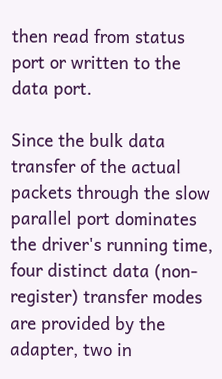then read from status port or written to the data port.

Since the bulk data transfer of the actual packets through the slow parallel port dominates the driver's running time, four distinct data (non-register) transfer modes are provided by the adapter, two in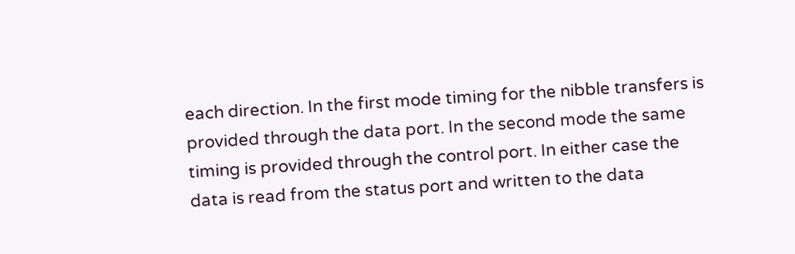each direction. In the first mode timing for the nibble transfers is provided through the data port. In the second mode the same timing is provided through the control port. In either case the data is read from the status port and written to the data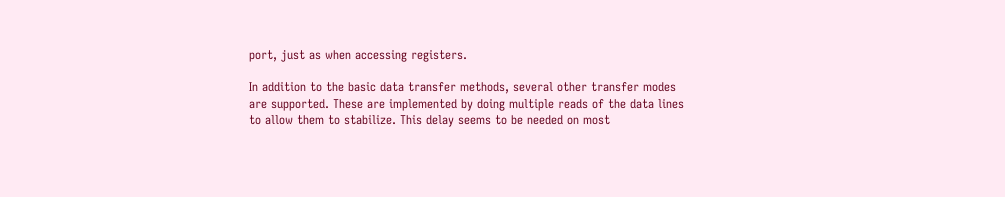port, just as when accessing registers.

In addition to the basic data transfer methods, several other transfer modes are supported. These are implemented by doing multiple reads of the data lines to allow them to stabilize. This delay seems to be needed on most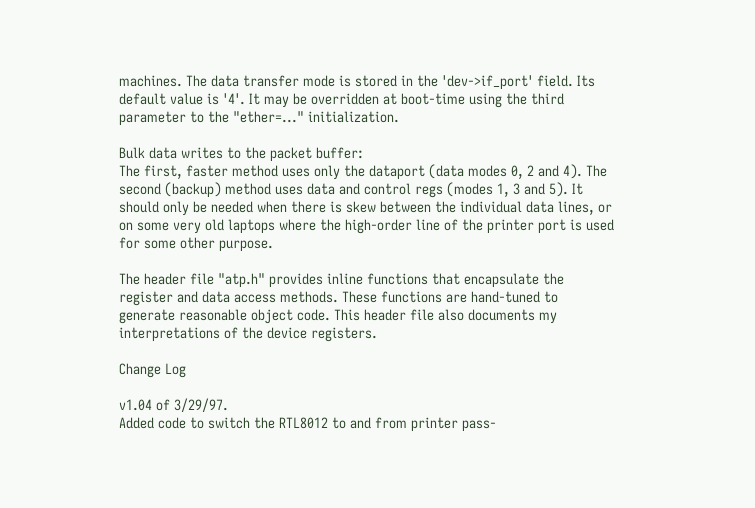machines. The data transfer mode is stored in the 'dev->if_port' field. Its default value is '4'. It may be overridden at boot-time using the third parameter to the "ether=..." initialization.

Bulk data writes to the packet buffer:
The first, faster method uses only the dataport (data modes 0, 2 and 4). The second (backup) method uses data and control regs (modes 1, 3 and 5). It should only be needed when there is skew between the individual data lines, or on some very old laptops where the high-order line of the printer port is used for some other purpose.

The header file "atp.h" provides inline functions that encapsulate the register and data access methods. These functions are hand-tuned to generate reasonable object code. This header file also documents my interpretations of the device registers.

Change Log

v1.04 of 3/29/97.
Added code to switch the RTL8012 to and from printer pass-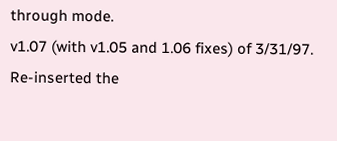through mode.
v1.07 (with v1.05 and 1.06 fixes) of 3/31/97.
Re-inserted the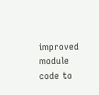improved module code to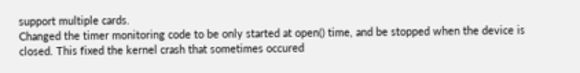support multiple cards.
Changed the timer monitoring code to be only started at open() time, and be stopped when the device is closed. This fixed the kernel crash that sometimes occured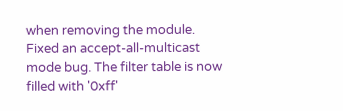when removing the module.
Fixed an accept-all-multicast mode bug. The filter table is now filled with '0xff'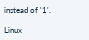instead of '1'.

Linux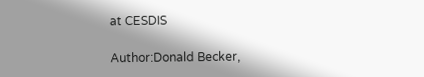at CESDIS

Author:Donald Becker,